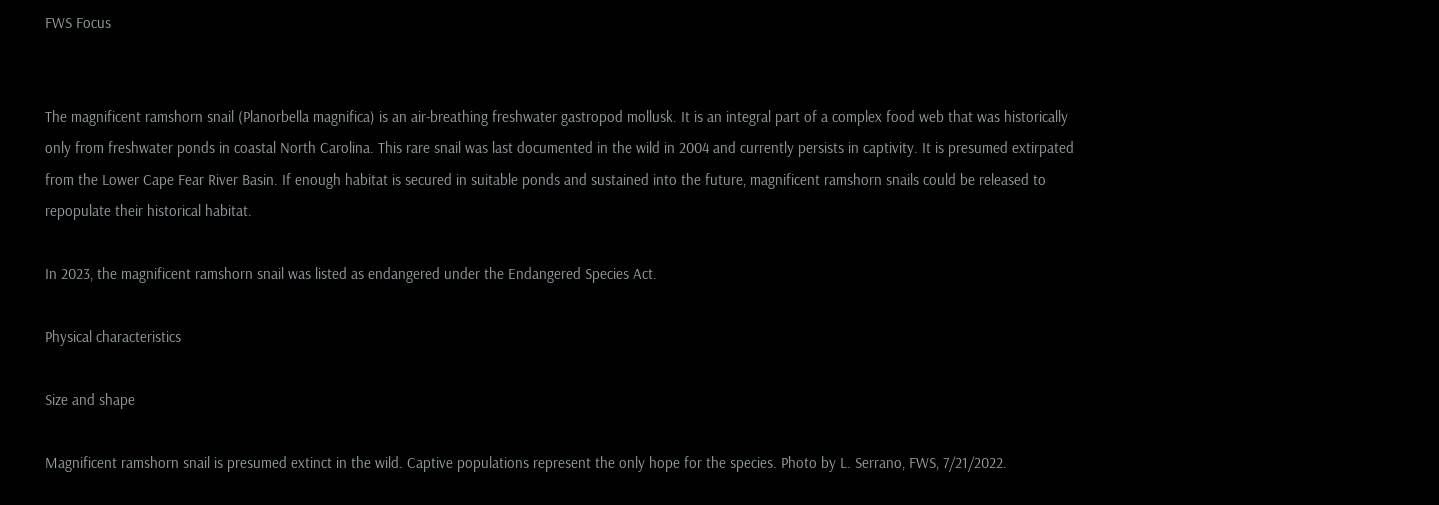FWS Focus


The magnificent ramshorn snail (Planorbella magnifica) is an air-breathing freshwater gastropod mollusk. It is an integral part of a complex food web that was historically only from freshwater ponds in coastal North Carolina. This rare snail was last documented in the wild in 2004 and currently persists in captivity. It is presumed extirpated from the Lower Cape Fear River Basin. If enough habitat is secured in suitable ponds and sustained into the future, magnificent ramshorn snails could be released to repopulate their historical habitat.

In 2023, the magnificent ramshorn snail was listed as endangered under the Endangered Species Act.

Physical characteristics

Size and shape

Magnificent ramshorn snail is presumed extinct in the wild. Captive populations represent the only hope for the species. Photo by L. Serrano, FWS, 7/21/2022.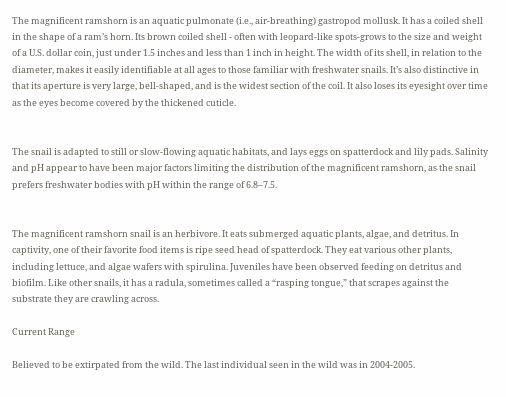The magnificent ramshorn is an aquatic pulmonate (i.e., air-breathing) gastropod mollusk. It has a coiled shell in the shape of a ram’s horn. Its brown coiled shell - often with leopard-like spots-grows to the size and weight of a U.S. dollar coin, just under 1.5 inches and less than 1 inch in height. The width of its shell, in relation to the diameter, makes it easily identifiable at all ages to those familiar with freshwater snails. It’s also distinctive in that its aperture is very large, bell-shaped, and is the widest section of the coil. It also loses its eyesight over time as the eyes become covered by the thickened cuticle.


The snail is adapted to still or slow-flowing aquatic habitats, and lays eggs on spatterdock and lily pads. Salinity and pH appear to have been major factors limiting the distribution of the magnificent ramshorn, as the snail prefers freshwater bodies with pH within the range of 6.8–7.5.


The magnificent ramshorn snail is an herbivore. It eats submerged aquatic plants, algae, and detritus. In captivity, one of their favorite food items is ripe seed head of spatterdock. They eat various other plants, including lettuce, and algae wafers with spirulina. Juveniles have been observed feeding on detritus and biofilm. Like other snails, it has a radula, sometimes called a “rasping tongue,” that scrapes against the substrate they are crawling across.

Current Range

Believed to be extirpated from the wild. The last individual seen in the wild was in 2004-2005.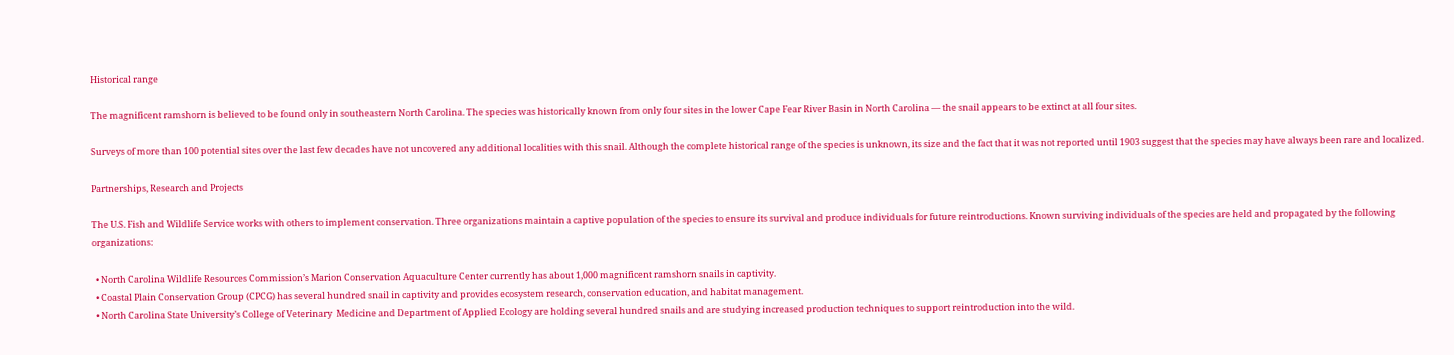Historical range

The magnificent ramshorn is believed to be found only in southeastern North Carolina. The species was historically known from only four sites in the lower Cape Fear River Basin in North Carolina — the snail appears to be extinct at all four sites.

Surveys of more than 100 potential sites over the last few decades have not uncovered any additional localities with this snail. Although the complete historical range of the species is unknown, its size and the fact that it was not reported until 1903 suggest that the species may have always been rare and localized.

Partnerships, Research and Projects

The U.S. Fish and Wildlife Service works with others to implement conservation. Three organizations maintain a captive population of the species to ensure its survival and produce individuals for future reintroductions. Known surviving individuals of the species are held and propagated by the following organizations:

  • North Carolina Wildlife Resources Commission’s Marion Conservation Aquaculture Center currently has about 1,000 magnificent ramshorn snails in captivity.
  • Coastal Plain Conservation Group (CPCG) has several hundred snail in captivity and provides ecosystem research, conservation education, and habitat management.
  • North Carolina State University’s College of Veterinary  Medicine and Department of Applied Ecology are holding several hundred snails and are studying increased production techniques to support reintroduction into the wild.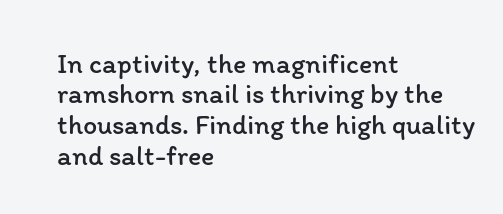In captivity, the magnificent ramshorn snail is thriving by the thousands. Finding the high quality and salt-free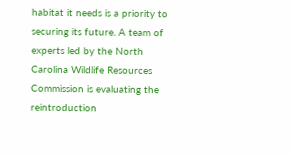habitat it needs is a priority to securing its future. A team of experts led by the North Carolina Wildlife Resources Commission is evaluating the reintroduction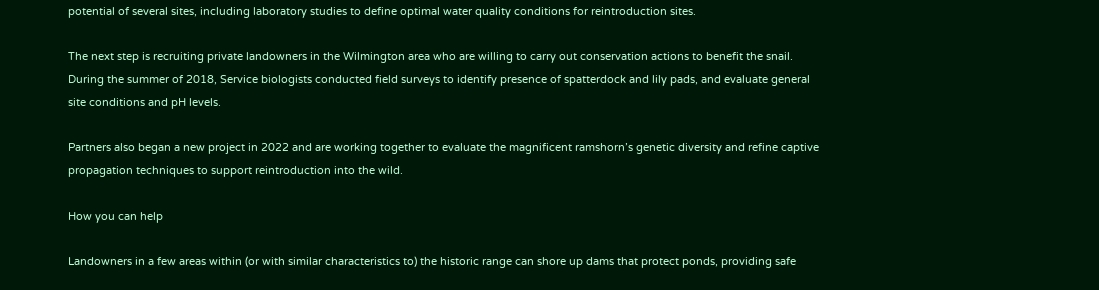potential of several sites, including laboratory studies to define optimal water quality conditions for reintroduction sites.

The next step is recruiting private landowners in the Wilmington area who are willing to carry out conservation actions to benefit the snail. During the summer of 2018, Service biologists conducted field surveys to identify presence of spatterdock and lily pads, and evaluate general site conditions and pH levels.

Partners also began a new project in 2022 and are working together to evaluate the magnificent ramshorn’s genetic diversity and refine captive propagation techniques to support reintroduction into the wild.

How you can help

Landowners in a few areas within (or with similar characteristics to) the historic range can shore up dams that protect ponds, providing safe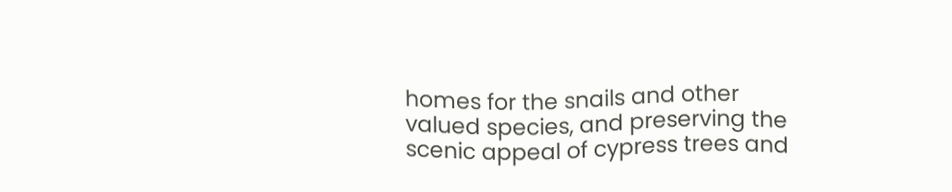homes for the snails and other valued species, and preserving the scenic appeal of cypress trees and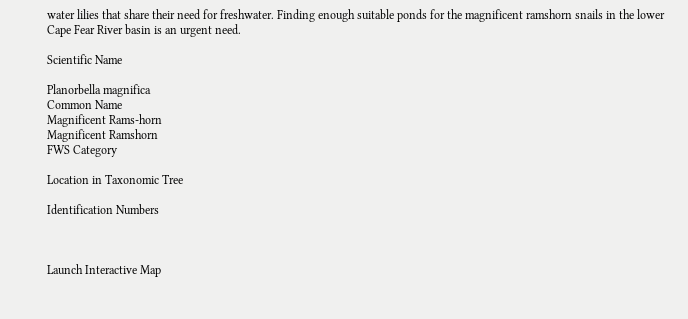water lilies that share their need for freshwater. Finding enough suitable ponds for the magnificent ramshorn snails in the lower Cape Fear River basin is an urgent need.

Scientific Name

Planorbella magnifica
Common Name
Magnificent Rams-horn
Magnificent Ramshorn
FWS Category

Location in Taxonomic Tree

Identification Numbers



Launch Interactive Map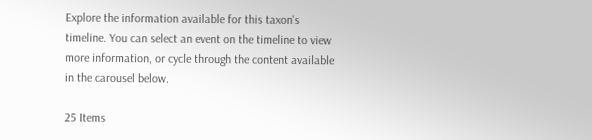Explore the information available for this taxon's timeline. You can select an event on the timeline to view more information, or cycle through the content available in the carousel below.

25 Items